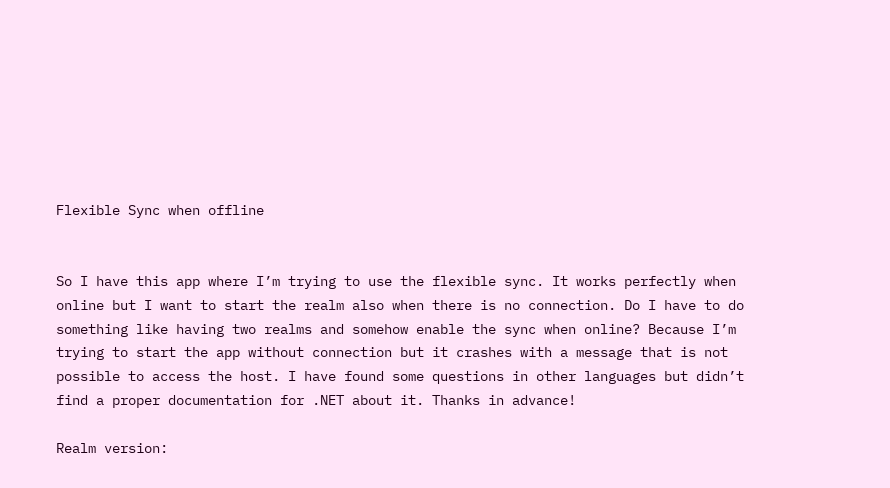Flexible Sync when offline


So I have this app where I’m trying to use the flexible sync. It works perfectly when online but I want to start the realm also when there is no connection. Do I have to do something like having two realms and somehow enable the sync when online? Because I’m trying to start the app without connection but it crashes with a message that is not possible to access the host. I have found some questions in other languages but didn’t find a proper documentation for .NET about it. Thanks in advance!

Realm version: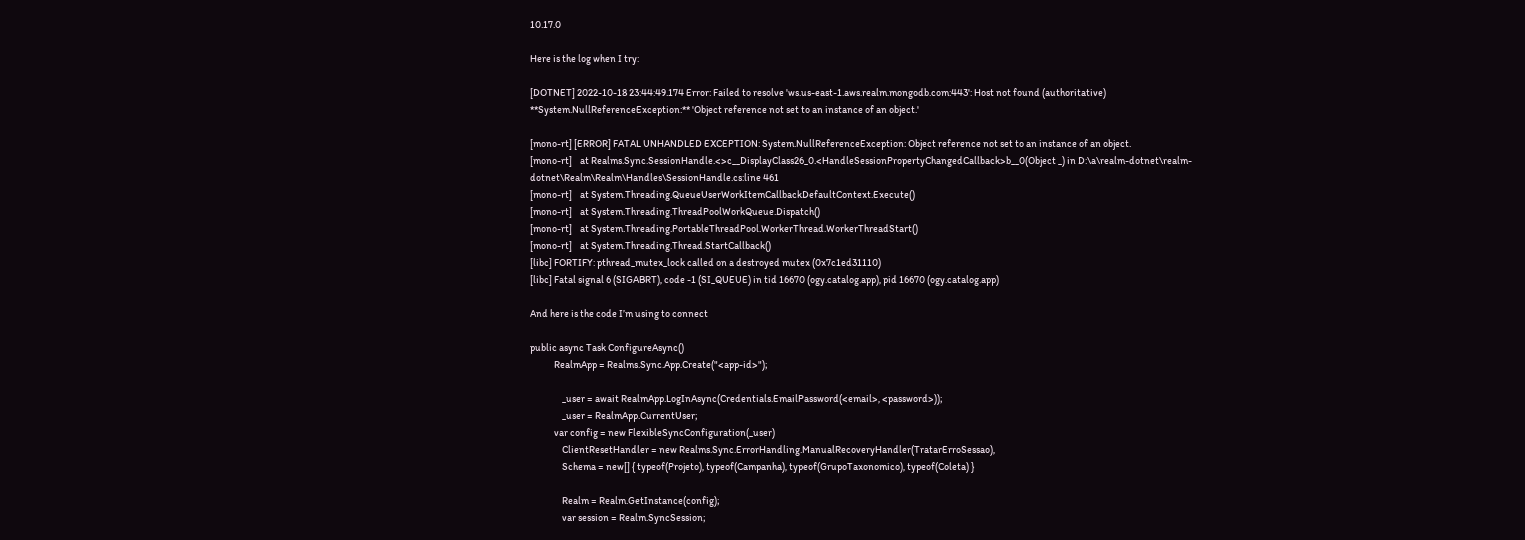10.17.0

Here is the log when I try:

[DOTNET] 2022-10-18 23:44:49.174 Error: Failed to resolve 'ws.us-east-1.aws.realm.mongodb.com:443': Host not found (authoritative)
**System.NullReferenceException:** 'Object reference not set to an instance of an object.'

[mono-rt] [ERROR] FATAL UNHANDLED EXCEPTION: System.NullReferenceException: Object reference not set to an instance of an object.
[mono-rt]    at Realms.Sync.SessionHandle.<>c__DisplayClass26_0.<HandleSessionPropertyChangedCallback>b__0(Object _) in D:\a\realm-dotnet\realm-dotnet\Realm\Realm\Handles\SessionHandle.cs:line 461
[mono-rt]    at System.Threading.QueueUserWorkItemCallbackDefaultContext.Execute()
[mono-rt]    at System.Threading.ThreadPoolWorkQueue.Dispatch()
[mono-rt]    at System.Threading.PortableThreadPool.WorkerThread.WorkerThreadStart()
[mono-rt]    at System.Threading.Thread.StartCallback()
[libc] FORTIFY: pthread_mutex_lock called on a destroyed mutex (0x7c1ed31110)
[libc] Fatal signal 6 (SIGABRT), code -1 (SI_QUEUE) in tid 16670 (ogy.catalog.app), pid 16670 (ogy.catalog.app)

And here is the code I’m using to connect

public async Task ConfigureAsync()
            RealmApp = Realms.Sync.App.Create("<app-id>");

                _user = await RealmApp.LogInAsync(Credentials.EmailPassword(<email>, <password>));
                _user = RealmApp.CurrentUser;
            var config = new FlexibleSyncConfiguration(_user)
                ClientResetHandler = new Realms.Sync.ErrorHandling.ManualRecoveryHandler(TratarErroSessao),
                Schema = new[] { typeof(Projeto), typeof(Campanha), typeof(GrupoTaxonomico), typeof(Coleta) }

                Realm = Realm.GetInstance(config);
                var session = Realm.SyncSession;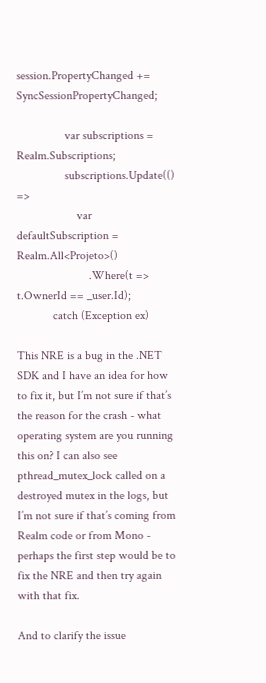session.PropertyChanged += SyncSessionPropertyChanged;

                var subscriptions = Realm.Subscriptions;
                subscriptions.Update(() =>
                    var defaultSubscription = Realm.All<Projeto>()
                        .Where(t => t.OwnerId == _user.Id);
            catch (Exception ex)

This NRE is a bug in the .NET SDK and I have an idea for how to fix it, but I’m not sure if that’s the reason for the crash - what operating system are you running this on? I can also see pthread_mutex_lock called on a destroyed mutex in the logs, but I’m not sure if that’s coming from Realm code or from Mono - perhaps the first step would be to fix the NRE and then try again with that fix.

And to clarify the issue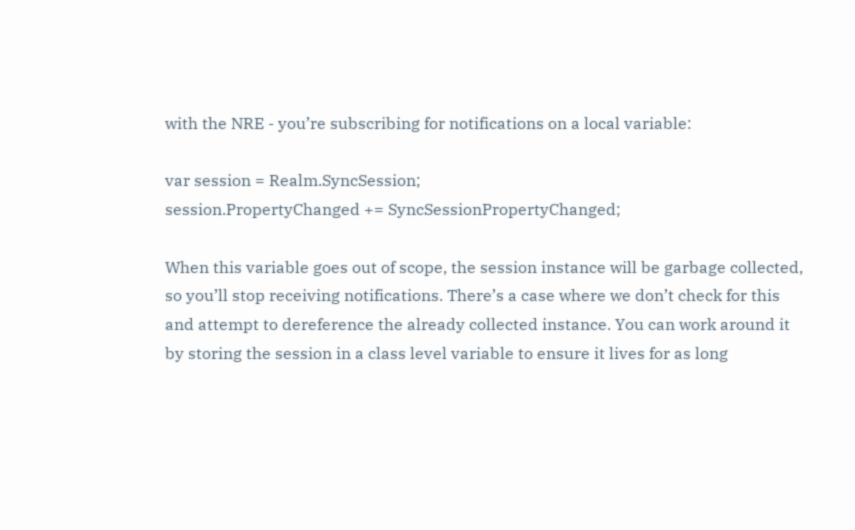with the NRE - you’re subscribing for notifications on a local variable:

var session = Realm.SyncSession;
session.PropertyChanged += SyncSessionPropertyChanged;

When this variable goes out of scope, the session instance will be garbage collected, so you’ll stop receiving notifications. There’s a case where we don’t check for this and attempt to dereference the already collected instance. You can work around it by storing the session in a class level variable to ensure it lives for as long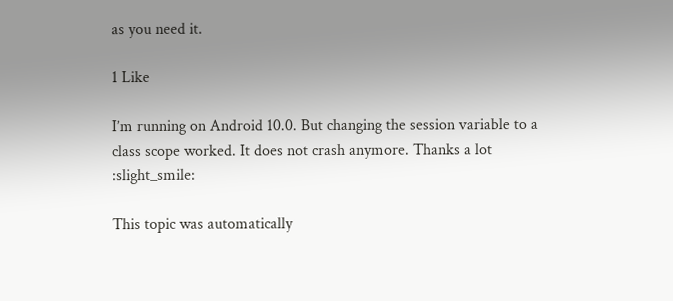as you need it.

1 Like

I’m running on Android 10.0. But changing the session variable to a class scope worked. It does not crash anymore. Thanks a lot :slight_smile:

This topic was automatically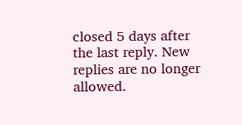closed 5 days after the last reply. New replies are no longer allowed.